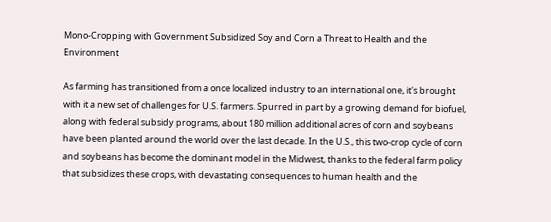Mono-Cropping with Government Subsidized Soy and Corn a Threat to Health and the Environment

As farming has transitioned from a once localized industry to an international one, it's brought with it a new set of challenges for U.S. farmers. Spurred in part by a growing demand for biofuel, along with federal subsidy programs, about 180 million additional acres of corn and soybeans have been planted around the world over the last decade. In the U.S., this two-crop cycle of corn and soybeans has become the dominant model in the Midwest, thanks to the federal farm policy that subsidizes these crops, with devastating consequences to human health and the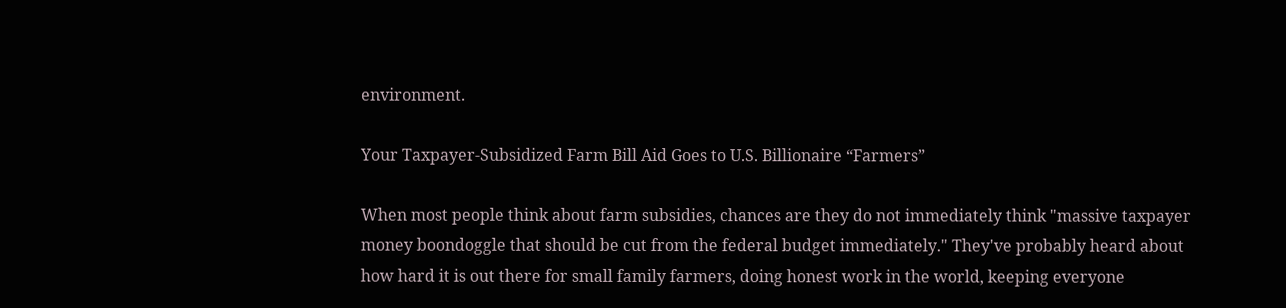environment.

Your Taxpayer-Subsidized Farm Bill Aid Goes to U.S. Billionaire “Farmers”

When most people think about farm subsidies, chances are they do not immediately think "massive taxpayer money boondoggle that should be cut from the federal budget immediately." They've probably heard about how hard it is out there for small family farmers, doing honest work in the world, keeping everyone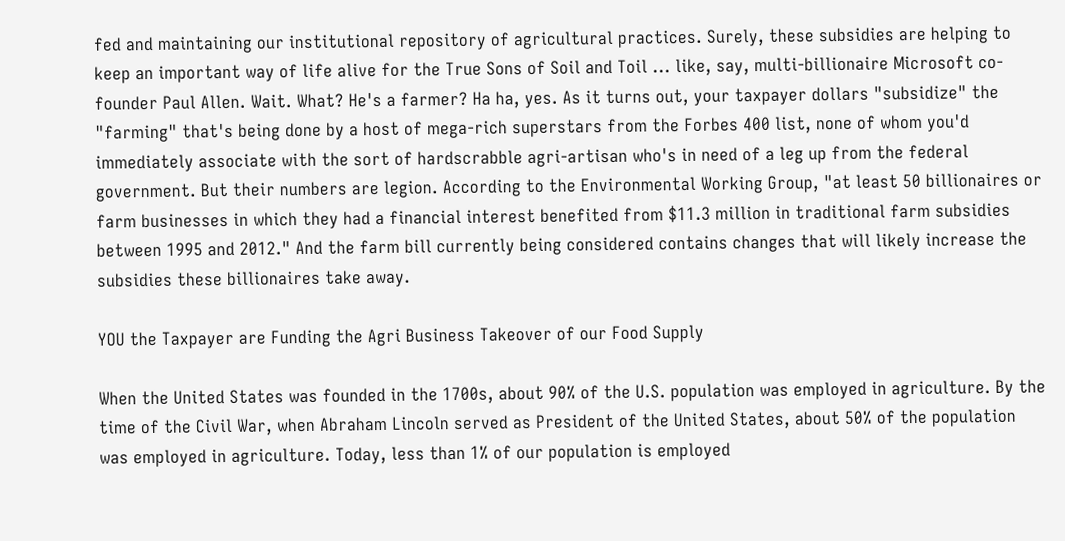fed and maintaining our institutional repository of agricultural practices. Surely, these subsidies are helping to keep an important way of life alive for the True Sons of Soil and Toil ... like, say, multi-billionaire Microsoft co-founder Paul Allen. Wait. What? He's a farmer? Ha ha, yes. As it turns out, your taxpayer dollars "subsidize" the "farming" that's being done by a host of mega-rich superstars from the Forbes 400 list, none of whom you'd immediately associate with the sort of hardscrabble agri-artisan who's in need of a leg up from the federal government. But their numbers are legion. According to the Environmental Working Group, "at least 50 billionaires or farm businesses in which they had a financial interest benefited from $11.3 million in traditional farm subsidies between 1995 and 2012." And the farm bill currently being considered contains changes that will likely increase the subsidies these billionaires take away.

YOU the Taxpayer are Funding the Agri Business Takeover of our Food Supply

When the United States was founded in the 1700s, about 90% of the U.S. population was employed in agriculture. By the time of the Civil War, when Abraham Lincoln served as President of the United States, about 50% of the population was employed in agriculture. Today, less than 1% of our population is employed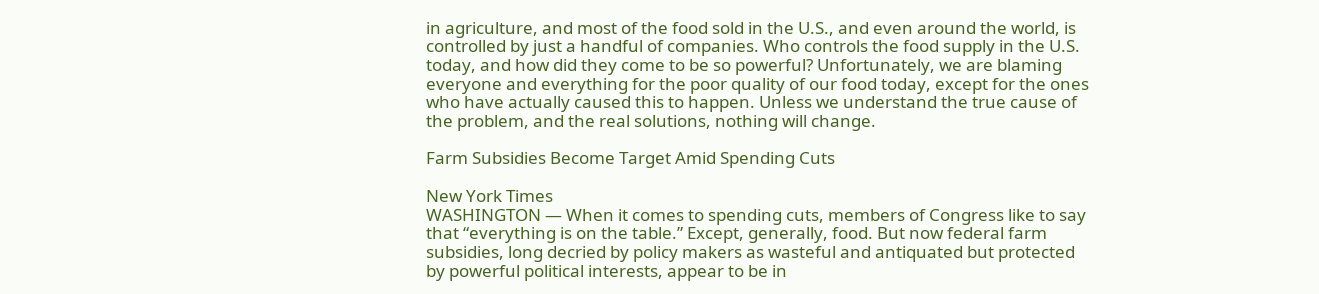in agriculture, and most of the food sold in the U.S., and even around the world, is controlled by just a handful of companies. Who controls the food supply in the U.S. today, and how did they come to be so powerful? Unfortunately, we are blaming everyone and everything for the poor quality of our food today, except for the ones who have actually caused this to happen. Unless we understand the true cause of the problem, and the real solutions, nothing will change.

Farm Subsidies Become Target Amid Spending Cuts

New York Times
WASHINGTON — When it comes to spending cuts, members of Congress like to say that “everything is on the table.” Except, generally, food. But now federal farm subsidies, long decried by policy makers as wasteful and antiquated but protected by powerful political interests, appear to be in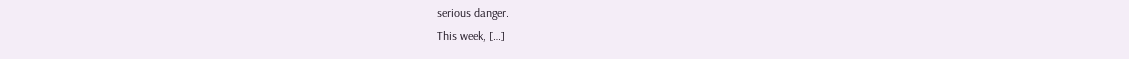serious danger.
This week, […]